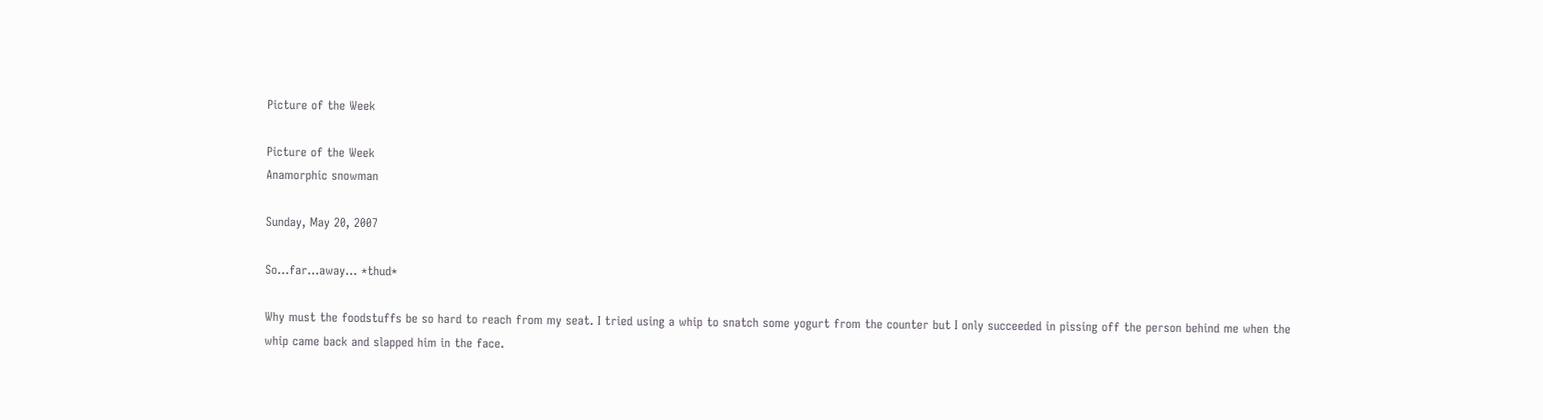Picture of the Week

Picture of the Week
Anamorphic snowman

Sunday, May 20, 2007

So...far...away... *thud*

Why must the foodstuffs be so hard to reach from my seat. I tried using a whip to snatch some yogurt from the counter but I only succeeded in pissing off the person behind me when the whip came back and slapped him in the face.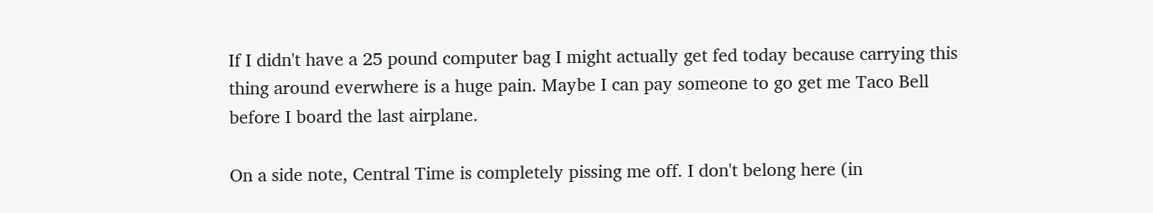If I didn't have a 25 pound computer bag I might actually get fed today because carrying this thing around everwhere is a huge pain. Maybe I can pay someone to go get me Taco Bell before I board the last airplane.

On a side note, Central Time is completely pissing me off. I don't belong here (in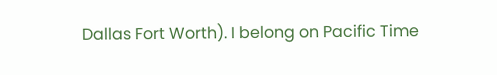Dallas Fort Worth). I belong on Pacific Time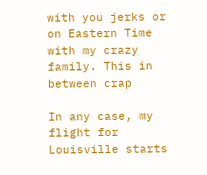with you jerks or on Eastern Time with my crazy family. This in between crap

In any case, my flight for Louisville starts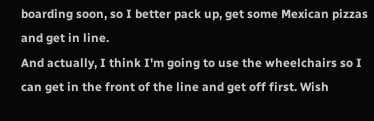boarding soon, so I better pack up, get some Mexican pizzas and get in line.
And actually, I think I'm going to use the wheelchairs so I can get in the front of the line and get off first. Wish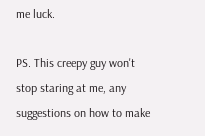me luck.

PS. This creepy guy won't stop staring at me, any suggestions on how to make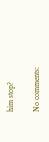him stop?

No comments: